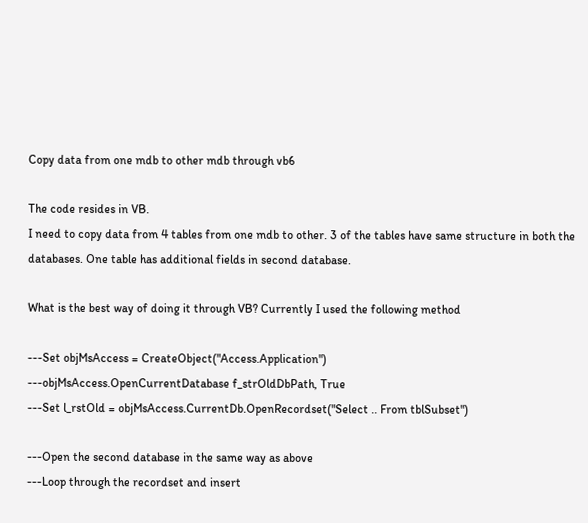Copy data from one mdb to other mdb through vb6

The code resides in VB.
I need to copy data from 4 tables from one mdb to other. 3 of the tables have same structure in both the databases. One table has additional fields in second database.

What is the best way of doing it through VB? Currently I used the following method

---Set objMsAccess = CreateObject("Access.Application")
---objMsAccess.OpenCurrentDatabase f_strOldDbPath, True
---Set l_rstOld = objMsAccess.CurrentDb.OpenRecordset("Select .. From tblSubset")

---Open the second database in the same way as above
---Loop through the recordset and insert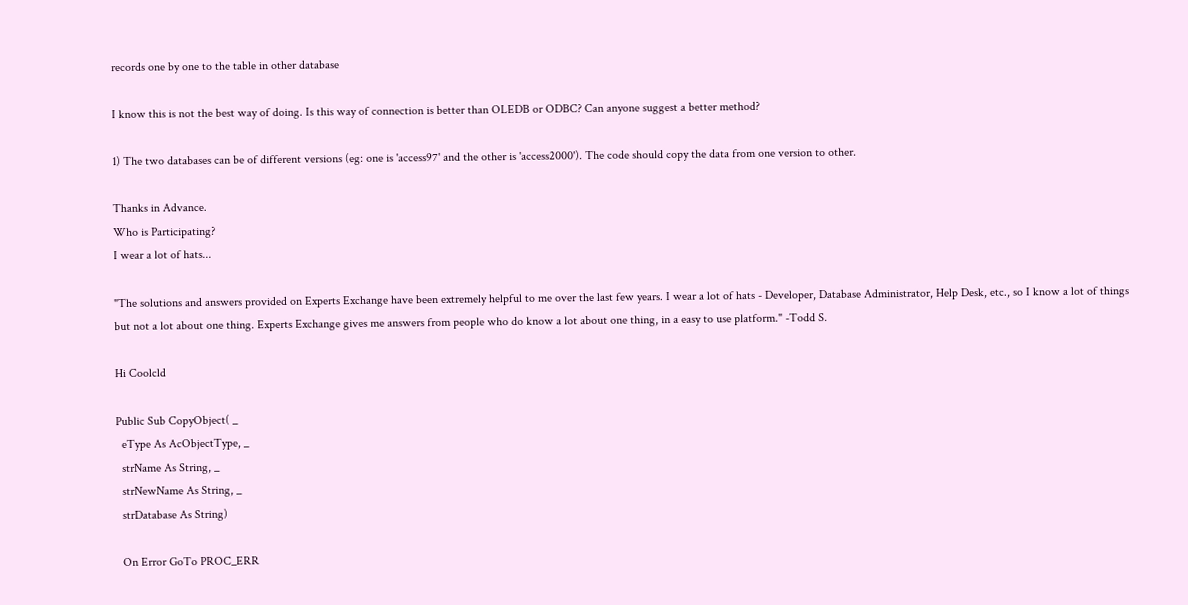records one by one to the table in other database

I know this is not the best way of doing. Is this way of connection is better than OLEDB or ODBC? Can anyone suggest a better method?

1) The two databases can be of different versions (eg: one is 'access97' and the other is 'access2000'). The code should copy the data from one version to other.

Thanks in Advance.
Who is Participating?
I wear a lot of hats...

"The solutions and answers provided on Experts Exchange have been extremely helpful to me over the last few years. I wear a lot of hats - Developer, Database Administrator, Help Desk, etc., so I know a lot of things but not a lot about one thing. Experts Exchange gives me answers from people who do know a lot about one thing, in a easy to use platform." -Todd S.

Hi Coolcld

Public Sub CopyObject( _
  eType As AcObjectType, _
  strName As String, _
  strNewName As String, _
  strDatabase As String)

  On Error GoTo PROC_ERR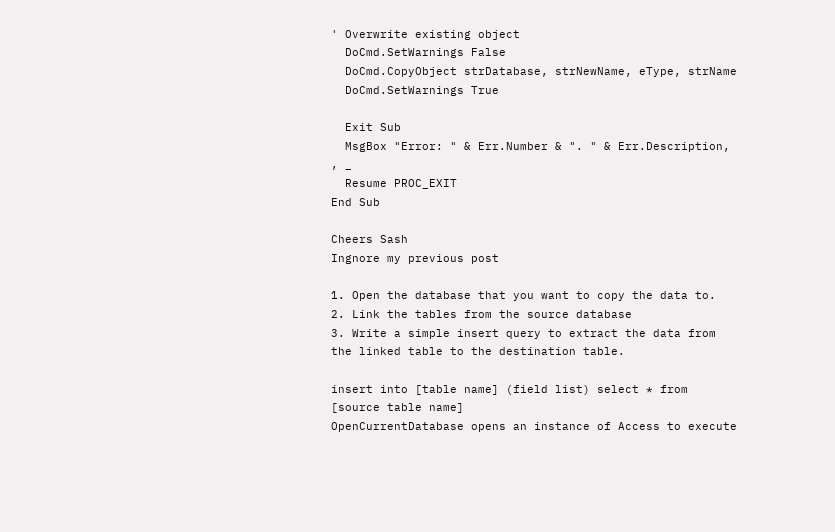' Overwrite existing object
  DoCmd.SetWarnings False
  DoCmd.CopyObject strDatabase, strNewName, eType, strName
  DoCmd.SetWarnings True

  Exit Sub
  MsgBox "Error: " & Err.Number & ". " & Err.Description, , _
  Resume PROC_EXIT
End Sub

Cheers Sash
Ingnore my previous post

1. Open the database that you want to copy the data to.
2. Link the tables from the source database
3. Write a simple insert query to extract the data from the linked table to the destination table.

insert into [table name] (field list) select * from [source table name]
OpenCurrentDatabase opens an instance of Access to execute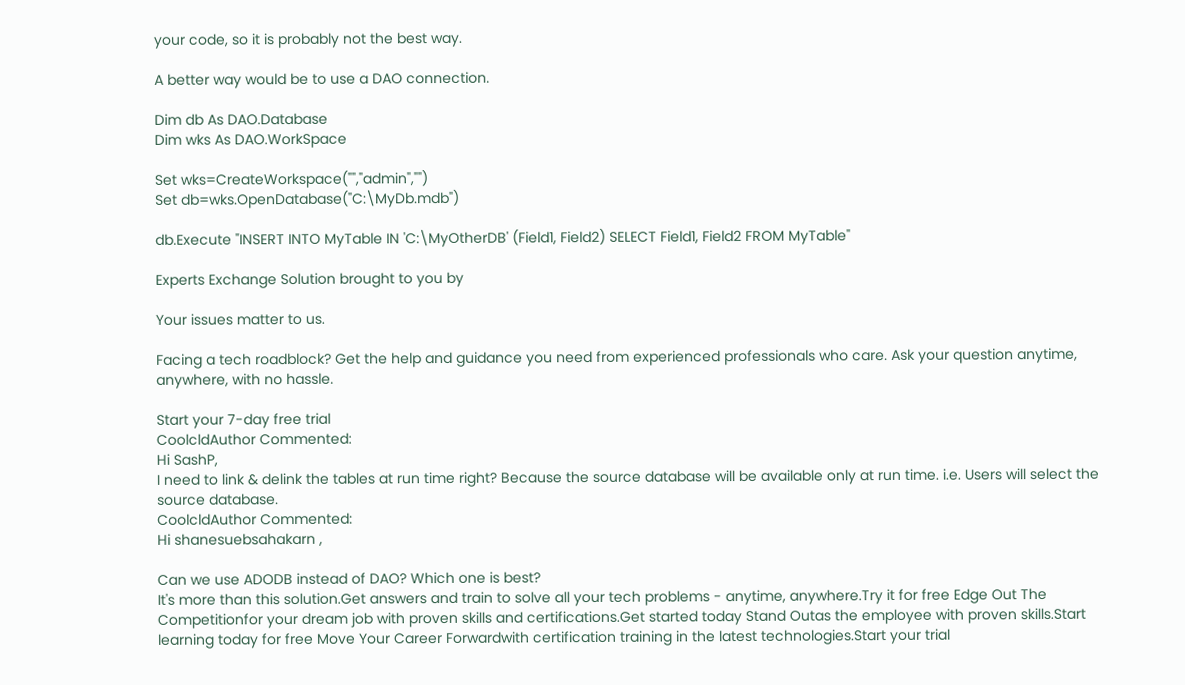your code, so it is probably not the best way.

A better way would be to use a DAO connection.

Dim db As DAO.Database
Dim wks As DAO.WorkSpace

Set wks=CreateWorkspace("","admin","")
Set db=wks.OpenDatabase("C:\MyDb.mdb")

db.Execute "INSERT INTO MyTable IN 'C:\MyOtherDB' (Field1, Field2) SELECT Field1, Field2 FROM MyTable"

Experts Exchange Solution brought to you by

Your issues matter to us.

Facing a tech roadblock? Get the help and guidance you need from experienced professionals who care. Ask your question anytime, anywhere, with no hassle.

Start your 7-day free trial
CoolcldAuthor Commented:
Hi SashP,
I need to link & delink the tables at run time right? Because the source database will be available only at run time. i.e. Users will select the source database.
CoolcldAuthor Commented:
Hi shanesuebsahakarn ,

Can we use ADODB instead of DAO? Which one is best?
It's more than this solution.Get answers and train to solve all your tech problems - anytime, anywhere.Try it for free Edge Out The Competitionfor your dream job with proven skills and certifications.Get started today Stand Outas the employee with proven skills.Start learning today for free Move Your Career Forwardwith certification training in the latest technologies.Start your trial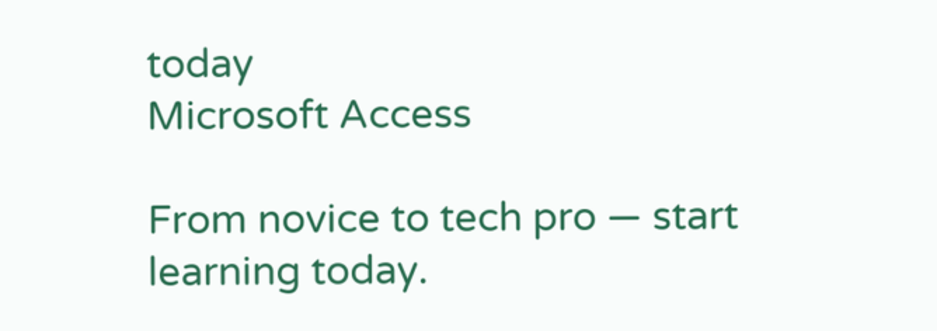today
Microsoft Access

From novice to tech pro — start learning today.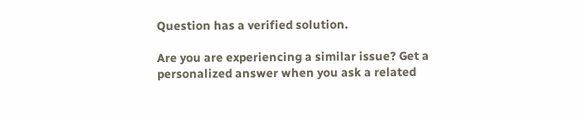Question has a verified solution.

Are you are experiencing a similar issue? Get a personalized answer when you ask a related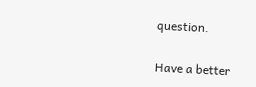question.

Have a better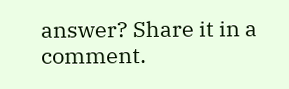answer? Share it in a comment.